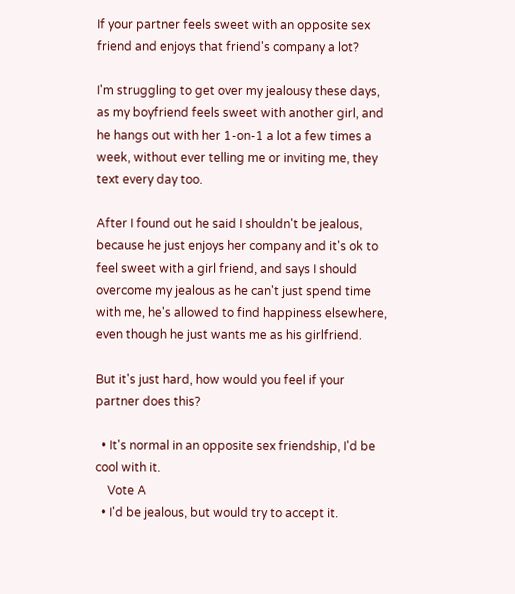If your partner feels sweet with an opposite sex friend and enjoys that friend's company a lot?

I'm struggling to get over my jealousy these days, as my boyfriend feels sweet with another girl, and he hangs out with her 1-on-1 a lot a few times a week, without ever telling me or inviting me, they text every day too.

After I found out he said I shouldn't be jealous, because he just enjoys her company and it's ok to feel sweet with a girl friend, and says I should overcome my jealous as he can't just spend time with me, he's allowed to find happiness elsewhere, even though he just wants me as his girlfriend.

But it's just hard, how would you feel if your partner does this?

  • It's normal in an opposite sex friendship, I'd be cool with it.
    Vote A
  • I'd be jealous, but would try to accept it.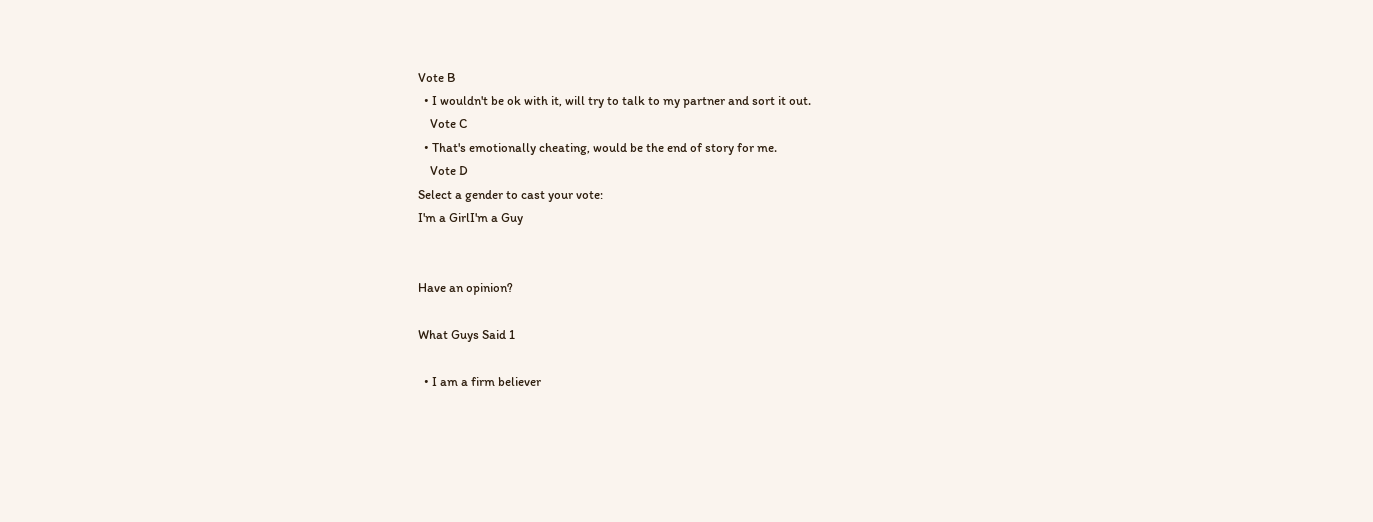Vote B
  • I wouldn't be ok with it, will try to talk to my partner and sort it out.
    Vote C
  • That's emotionally cheating, would be the end of story for me.
    Vote D
Select a gender to cast your vote:
I'm a GirlI'm a Guy


Have an opinion?

What Guys Said 1

  • I am a firm believer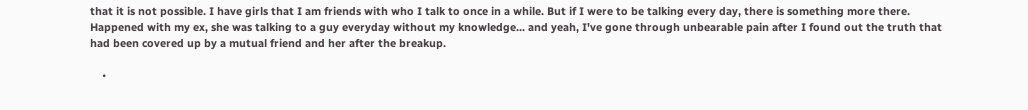that it is not possible. I have girls that I am friends with who I talk to once in a while. But if I were to be talking every day, there is something more there. Happened with my ex, she was talking to a guy everyday without my knowledge... and yeah, I've gone through unbearable pain after I found out the truth that had been covered up by a mutual friend and her after the breakup.

    •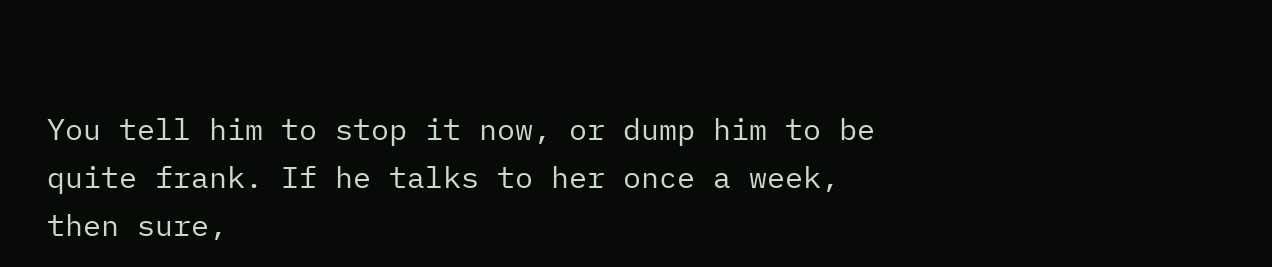You tell him to stop it now, or dump him to be quite frank. If he talks to her once a week, then sure,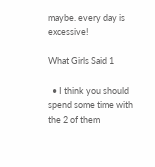maybe. every day is excessive!

What Girls Said 1

  • I think you should spend some time with the 2 of them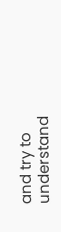and try to understand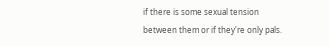if there is some sexual tension between them or if they're only pals.